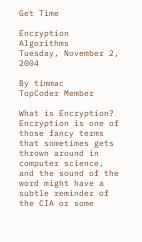Get Time

Encryption Algorithms
Tuesday, November 2, 2004

By timmac
TopCoder Member

What is Encryption?
Encryption is one of those fancy terms that sometimes gets thrown around in computer science, and the sound of the word might have a subtle reminder of the CIA or some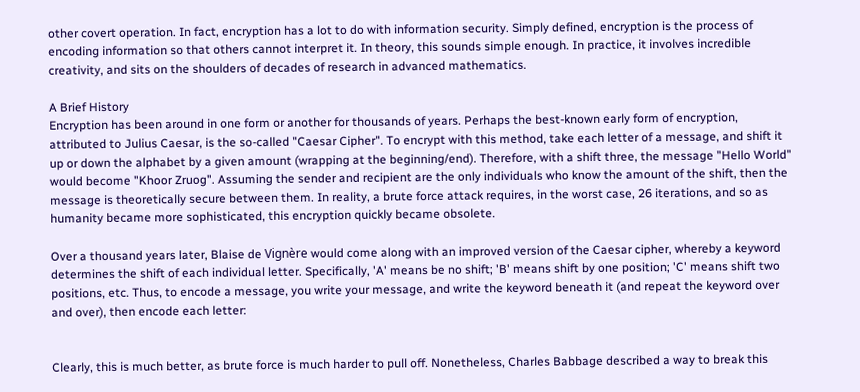other covert operation. In fact, encryption has a lot to do with information security. Simply defined, encryption is the process of encoding information so that others cannot interpret it. In theory, this sounds simple enough. In practice, it involves incredible creativity, and sits on the shoulders of decades of research in advanced mathematics.

A Brief History
Encryption has been around in one form or another for thousands of years. Perhaps the best-known early form of encryption, attributed to Julius Caesar, is the so-called "Caesar Cipher". To encrypt with this method, take each letter of a message, and shift it up or down the alphabet by a given amount (wrapping at the beginning/end). Therefore, with a shift three, the message "Hello World" would become "Khoor Zruog". Assuming the sender and recipient are the only individuals who know the amount of the shift, then the message is theoretically secure between them. In reality, a brute force attack requires, in the worst case, 26 iterations, and so as humanity became more sophisticated, this encryption quickly became obsolete.

Over a thousand years later, Blaise de Vignère would come along with an improved version of the Caesar cipher, whereby a keyword determines the shift of each individual letter. Specifically, 'A' means be no shift; 'B' means shift by one position; 'C' means shift two positions, etc. Thus, to encode a message, you write your message, and write the keyword beneath it (and repeat the keyword over and over), then encode each letter:


Clearly, this is much better, as brute force is much harder to pull off. Nonetheless, Charles Babbage described a way to break this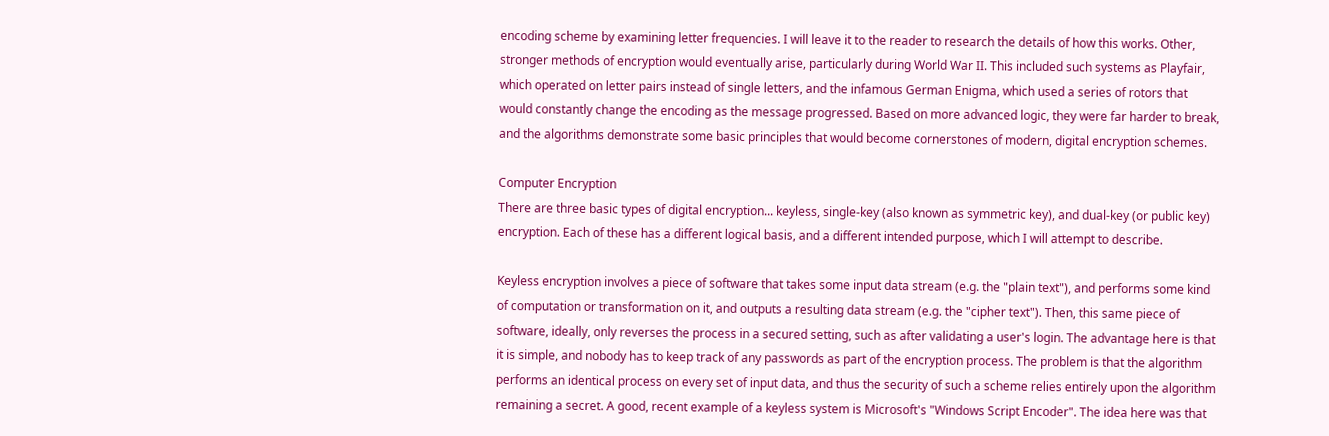encoding scheme by examining letter frequencies. I will leave it to the reader to research the details of how this works. Other, stronger methods of encryption would eventually arise, particularly during World War II. This included such systems as Playfair, which operated on letter pairs instead of single letters, and the infamous German Enigma, which used a series of rotors that would constantly change the encoding as the message progressed. Based on more advanced logic, they were far harder to break, and the algorithms demonstrate some basic principles that would become cornerstones of modern, digital encryption schemes.

Computer Encryption
There are three basic types of digital encryption... keyless, single-key (also known as symmetric key), and dual-key (or public key) encryption. Each of these has a different logical basis, and a different intended purpose, which I will attempt to describe.

Keyless encryption involves a piece of software that takes some input data stream (e.g. the "plain text"), and performs some kind of computation or transformation on it, and outputs a resulting data stream (e.g. the "cipher text"). Then, this same piece of software, ideally, only reverses the process in a secured setting, such as after validating a user's login. The advantage here is that it is simple, and nobody has to keep track of any passwords as part of the encryption process. The problem is that the algorithm performs an identical process on every set of input data, and thus the security of such a scheme relies entirely upon the algorithm remaining a secret. A good, recent example of a keyless system is Microsoft's "Windows Script Encoder". The idea here was that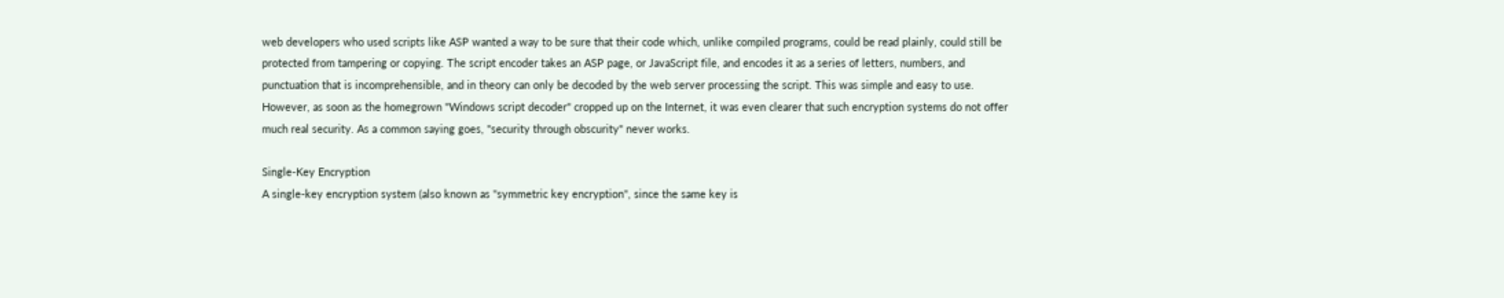web developers who used scripts like ASP wanted a way to be sure that their code which, unlike compiled programs, could be read plainly, could still be protected from tampering or copying. The script encoder takes an ASP page, or JavaScript file, and encodes it as a series of letters, numbers, and punctuation that is incomprehensible, and in theory can only be decoded by the web server processing the script. This was simple and easy to use. However, as soon as the homegrown "Windows script decoder" cropped up on the Internet, it was even clearer that such encryption systems do not offer much real security. As a common saying goes, "security through obscurity" never works.

Single-Key Encryption
A single-key encryption system (also known as "symmetric key encryption", since the same key is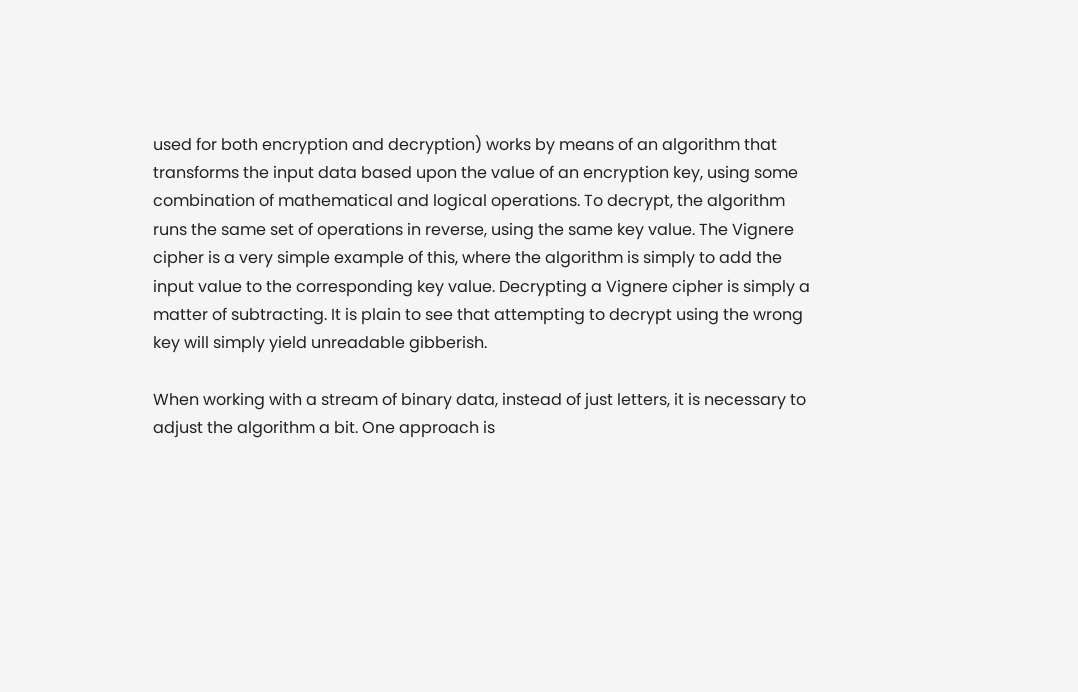used for both encryption and decryption) works by means of an algorithm that transforms the input data based upon the value of an encryption key, using some combination of mathematical and logical operations. To decrypt, the algorithm runs the same set of operations in reverse, using the same key value. The Vignere cipher is a very simple example of this, where the algorithm is simply to add the input value to the corresponding key value. Decrypting a Vignere cipher is simply a matter of subtracting. It is plain to see that attempting to decrypt using the wrong key will simply yield unreadable gibberish.

When working with a stream of binary data, instead of just letters, it is necessary to adjust the algorithm a bit. One approach is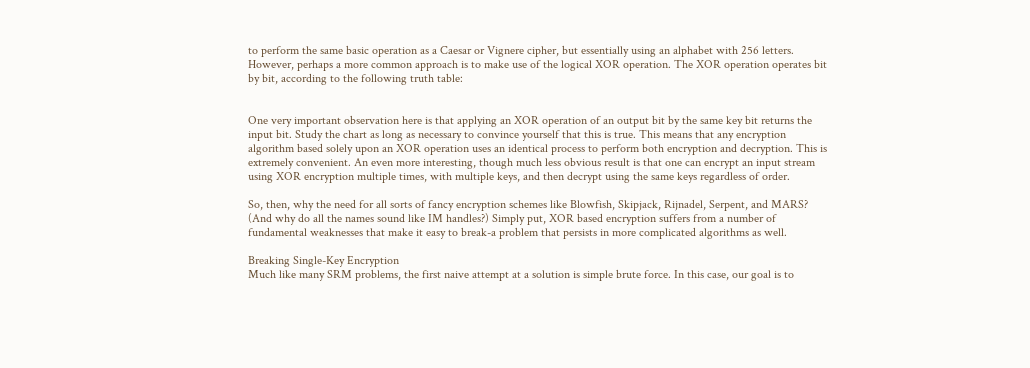to perform the same basic operation as a Caesar or Vignere cipher, but essentially using an alphabet with 256 letters. However, perhaps a more common approach is to make use of the logical XOR operation. The XOR operation operates bit by bit, according to the following truth table:


One very important observation here is that applying an XOR operation of an output bit by the same key bit returns the input bit. Study the chart as long as necessary to convince yourself that this is true. This means that any encryption algorithm based solely upon an XOR operation uses an identical process to perform both encryption and decryption. This is extremely convenient. An even more interesting, though much less obvious result is that one can encrypt an input stream using XOR encryption multiple times, with multiple keys, and then decrypt using the same keys regardless of order.

So, then, why the need for all sorts of fancy encryption schemes like Blowfish, Skipjack, Rijnadel, Serpent, and MARS? (And why do all the names sound like IM handles?) Simply put, XOR based encryption suffers from a number of fundamental weaknesses that make it easy to break-a problem that persists in more complicated algorithms as well.

Breaking Single-Key Encryption
Much like many SRM problems, the first naive attempt at a solution is simple brute force. In this case, our goal is to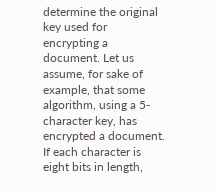determine the original key used for encrypting a document. Let us assume, for sake of example, that some algorithm, using a 5-character key, has encrypted a document. If each character is eight bits in length,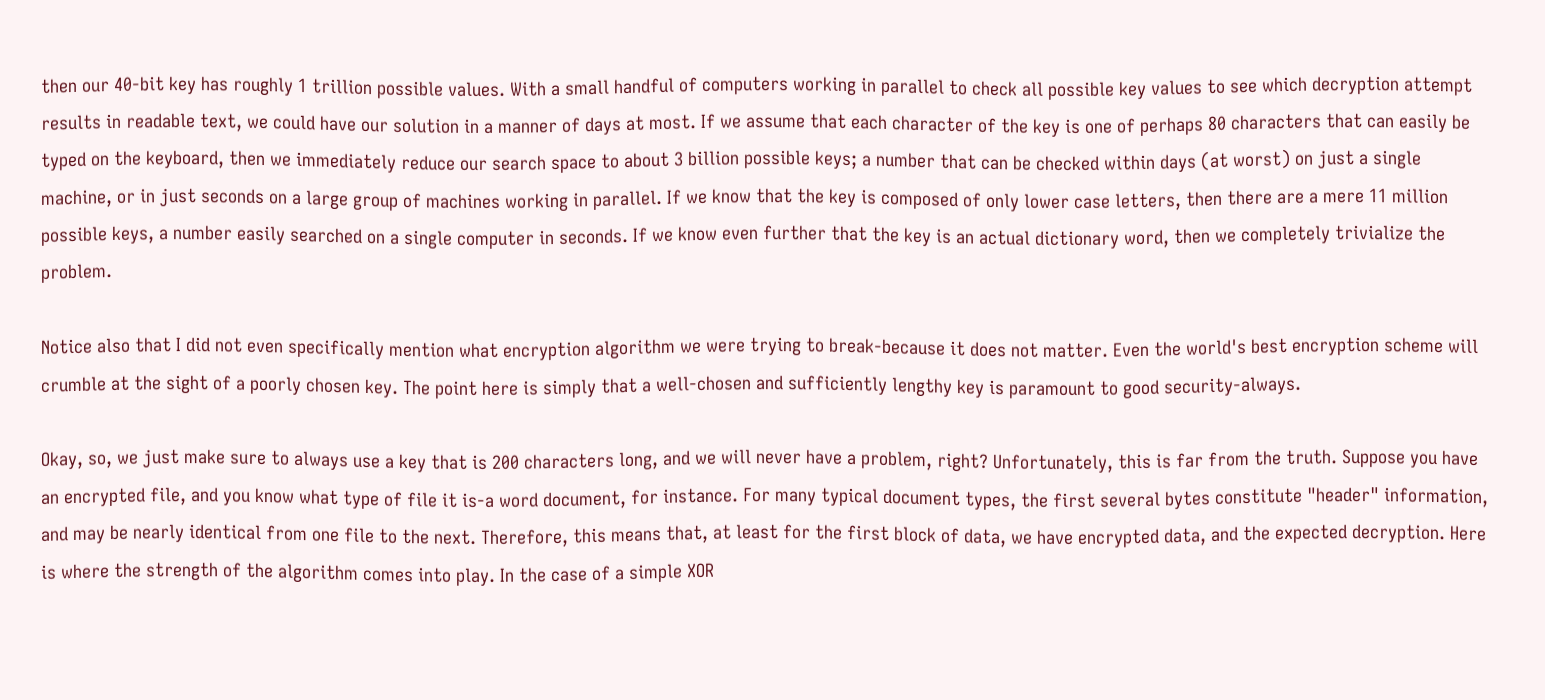then our 40-bit key has roughly 1 trillion possible values. With a small handful of computers working in parallel to check all possible key values to see which decryption attempt results in readable text, we could have our solution in a manner of days at most. If we assume that each character of the key is one of perhaps 80 characters that can easily be typed on the keyboard, then we immediately reduce our search space to about 3 billion possible keys; a number that can be checked within days (at worst) on just a single machine, or in just seconds on a large group of machines working in parallel. If we know that the key is composed of only lower case letters, then there are a mere 11 million possible keys, a number easily searched on a single computer in seconds. If we know even further that the key is an actual dictionary word, then we completely trivialize the problem.

Notice also that I did not even specifically mention what encryption algorithm we were trying to break-because it does not matter. Even the world's best encryption scheme will crumble at the sight of a poorly chosen key. The point here is simply that a well-chosen and sufficiently lengthy key is paramount to good security-always.

Okay, so, we just make sure to always use a key that is 200 characters long, and we will never have a problem, right? Unfortunately, this is far from the truth. Suppose you have an encrypted file, and you know what type of file it is-a word document, for instance. For many typical document types, the first several bytes constitute "header" information, and may be nearly identical from one file to the next. Therefore, this means that, at least for the first block of data, we have encrypted data, and the expected decryption. Here is where the strength of the algorithm comes into play. In the case of a simple XOR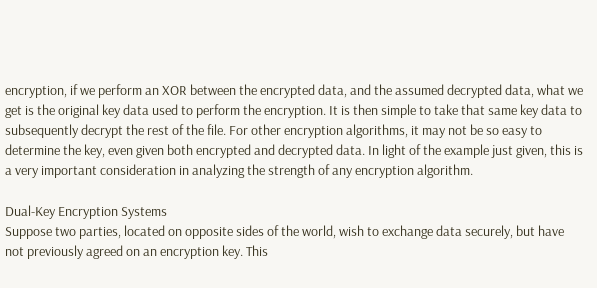encryption, if we perform an XOR between the encrypted data, and the assumed decrypted data, what we get is the original key data used to perform the encryption. It is then simple to take that same key data to subsequently decrypt the rest of the file. For other encryption algorithms, it may not be so easy to determine the key, even given both encrypted and decrypted data. In light of the example just given, this is a very important consideration in analyzing the strength of any encryption algorithm.

Dual-Key Encryption Systems
Suppose two parties, located on opposite sides of the world, wish to exchange data securely, but have not previously agreed on an encryption key. This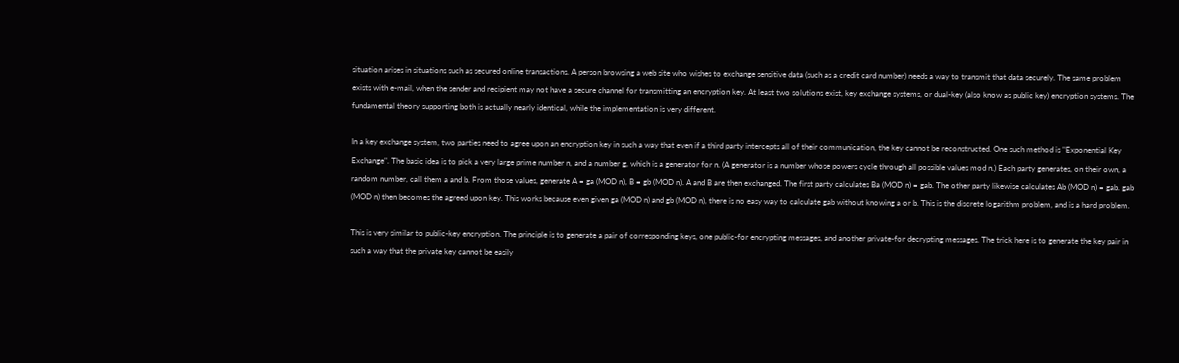situation arises in situations such as secured online transactions. A person browsing a web site who wishes to exchange sensitive data (such as a credit card number) needs a way to transmit that data securely. The same problem exists with e-mail, when the sender and recipient may not have a secure channel for transmitting an encryption key. At least two solutions exist, key exchange systems, or dual-key (also know as public key) encryption systems. The fundamental theory supporting both is actually nearly identical, while the implementation is very different.

In a key exchange system, two parties need to agree upon an encryption key in such a way that even if a third party intercepts all of their communication, the key cannot be reconstructed. One such method is "Exponential Key Exchange". The basic idea is to pick a very large prime number n, and a number g, which is a generator for n. (A generator is a number whose powers cycle through all possible values mod n.) Each party generates, on their own, a random number, call them a and b. From those values, generate A = ga (MOD n), B = gb (MOD n). A and B are then exchanged. The first party calculates Ba (MOD n) = gab. The other party likewise calculates Ab (MOD n) = gab. gab (MOD n) then becomes the agreed upon key. This works because even given ga (MOD n) and gb (MOD n), there is no easy way to calculate gab without knowing a or b. This is the discrete logarithm problem, and is a hard problem.

This is very similar to public-key encryption. The principle is to generate a pair of corresponding keys, one public-for encrypting messages, and another private-for decrypting messages. The trick here is to generate the key pair in such a way that the private key cannot be easily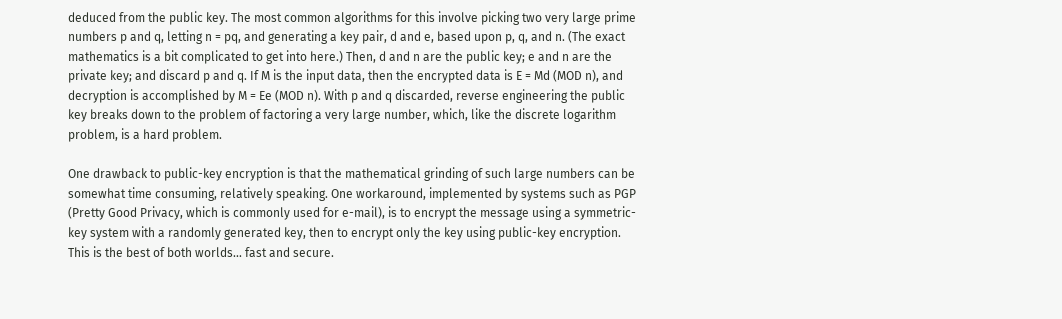deduced from the public key. The most common algorithms for this involve picking two very large prime numbers p and q, letting n = pq, and generating a key pair, d and e, based upon p, q, and n. (The exact mathematics is a bit complicated to get into here.) Then, d and n are the public key; e and n are the private key; and discard p and q. If M is the input data, then the encrypted data is E = Md (MOD n), and decryption is accomplished by M = Ee (MOD n). With p and q discarded, reverse engineering the public key breaks down to the problem of factoring a very large number, which, like the discrete logarithm problem, is a hard problem.

One drawback to public-key encryption is that the mathematical grinding of such large numbers can be somewhat time consuming, relatively speaking. One workaround, implemented by systems such as PGP (Pretty Good Privacy, which is commonly used for e-mail), is to encrypt the message using a symmetric-key system with a randomly generated key, then to encrypt only the key using public-key encryption. This is the best of both worlds... fast and secure.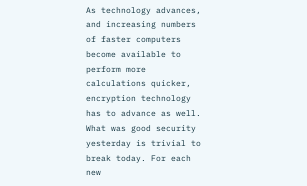As technology advances, and increasing numbers of faster computers become available to perform more calculations quicker, encryption technology has to advance as well. What was good security yesterday is trivial to break today. For each new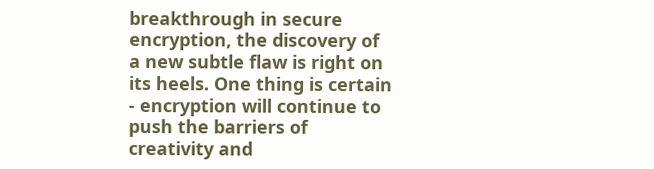breakthrough in secure encryption, the discovery of a new subtle flaw is right on its heels. One thing is certain - encryption will continue to push the barriers of creativity and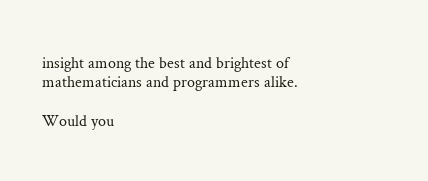insight among the best and brightest of mathematicians and programmers alike.

Would you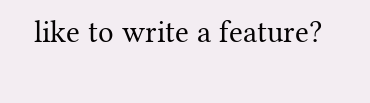like to write a feature?